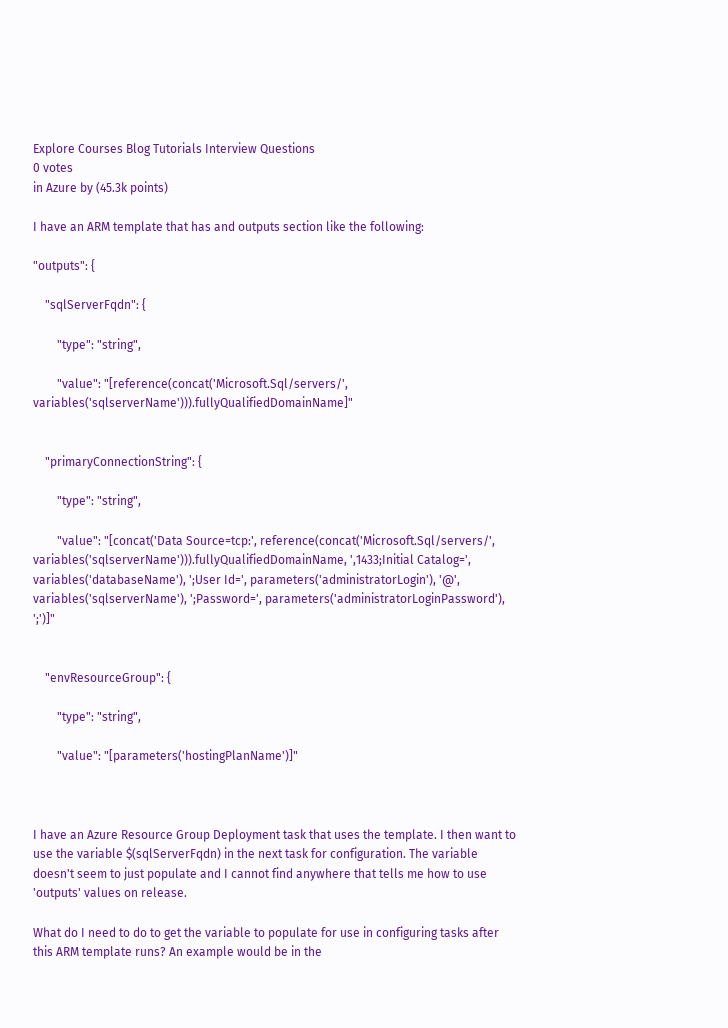Explore Courses Blog Tutorials Interview Questions
0 votes
in Azure by (45.3k points)

I have an ARM template that has and outputs section like the following:

"outputs": {

    "sqlServerFqdn": {

        "type": "string",

        "value": "[reference(concat('Microsoft.Sql/servers/', variables('sqlserverName'))).fullyQualifiedDomainName]"


    "primaryConnectionString": {

        "type": "string",

        "value": "[concat('Data Source=tcp:', reference(concat('Microsoft.Sql/servers/', variables('sqlserverName'))).fullyQualifiedDomainName, ',1433;Initial Catalog=', variables('databaseName'), ';User Id=', parameters('administratorLogin'), '@', variables('sqlserverName'), ';Password=', parameters('administratorLoginPassword'), ';')]"


    "envResourceGroup": {

        "type": "string",

        "value": "[parameters('hostingPlanName')]"



I have an Azure Resource Group Deployment task that uses the template. I then want to use the variable $(sqlServerFqdn) in the next task for configuration. The variable doesn't seem to just populate and I cannot find anywhere that tells me how to use 'outputs' values on release.

What do I need to do to get the variable to populate for use in configuring tasks after this ARM template runs? An example would be in the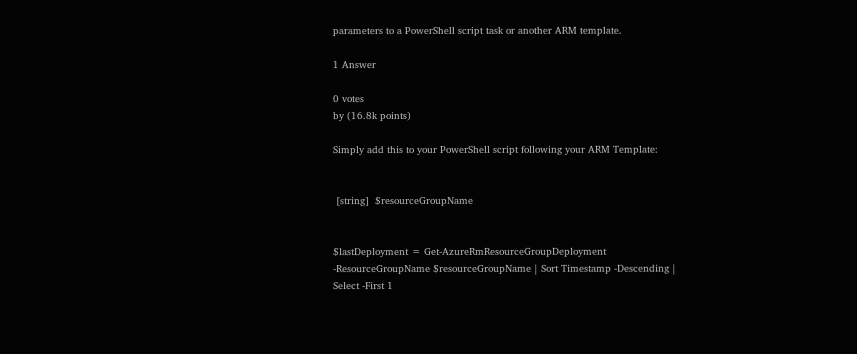parameters to a PowerShell script task or another ARM template.

1 Answer

0 votes
by (16.8k points)

Simply add this to your PowerShell script following your ARM Template:


 [string]  $resourceGroupName


$lastDeployment = Get-AzureRmResourceGroupDeployment -ResourceGroupName $resourceGroupName | Sort Timestamp -Descending | Select -First 1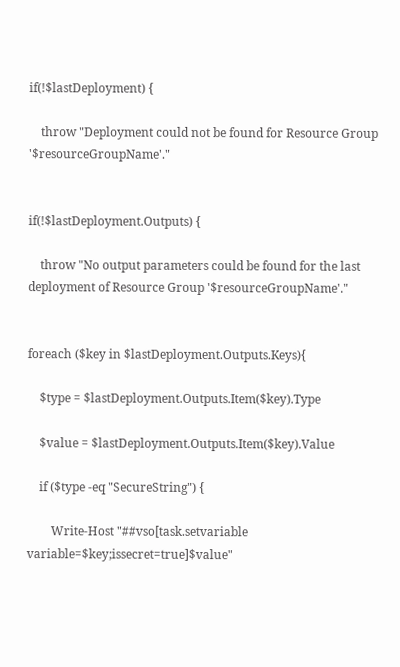if(!$lastDeployment) {

    throw "Deployment could not be found for Resource Group '$resourceGroupName'."


if(!$lastDeployment.Outputs) {

    throw "No output parameters could be found for the last deployment of Resource Group '$resourceGroupName'."


foreach ($key in $lastDeployment.Outputs.Keys){

    $type = $lastDeployment.Outputs.Item($key).Type

    $value = $lastDeployment.Outputs.Item($key).Value

    if ($type -eq "SecureString") {

        Write-Host "##vso[task.setvariable variable=$key;issecret=true]$value"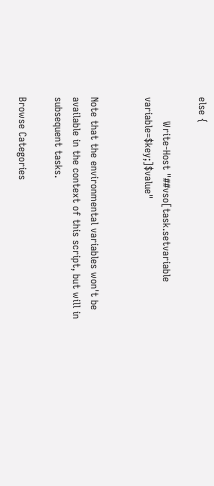else {

        Write-Host "##vso[task.setvariable variable=$key;]$value"


Note that the environmental variables won't be available in the context of this script, but will in subsequent tasks.

Browse Categories